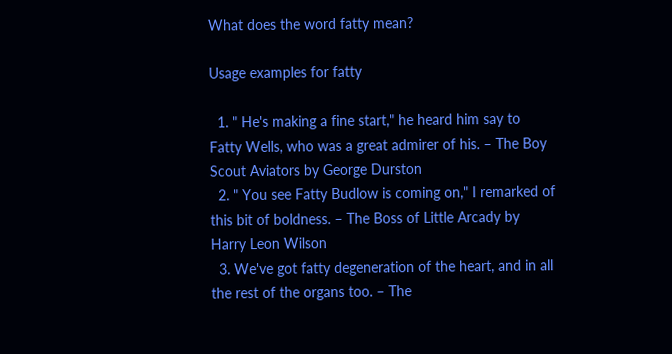What does the word fatty mean?

Usage examples for fatty

  1. " He's making a fine start," he heard him say to Fatty Wells, who was a great admirer of his. – The Boy Scout Aviators by George Durston
  2. " You see Fatty Budlow is coming on," I remarked of this bit of boldness. – The Boss of Little Arcady by Harry Leon Wilson
  3. We've got fatty degeneration of the heart, and in all the rest of the organs too. – The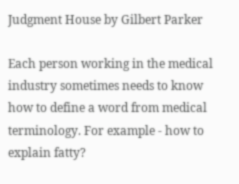Judgment House by Gilbert Parker

Each person working in the medical industry sometimes needs to know how to define a word from medical terminology. For example - how to explain fatty?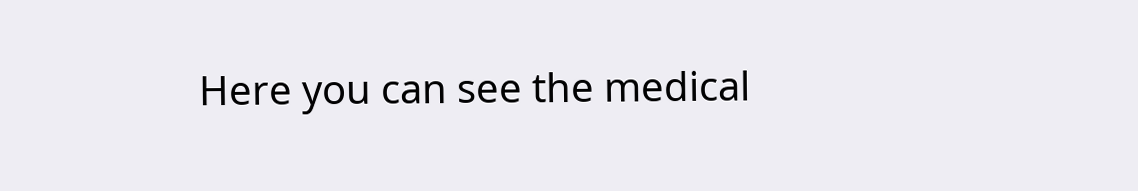Here you can see the medical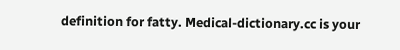definition for fatty. Medical-dictionary.cc is your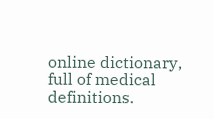online dictionary, full of medical definitions.